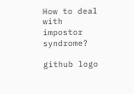How to deal with impostor syndrome?

github logo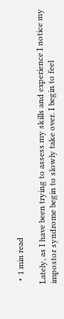・1 min read

Lately, as I have been trying to assess my skills and experience I notice my impostor syndrome begin to slowly take over. I begin to feel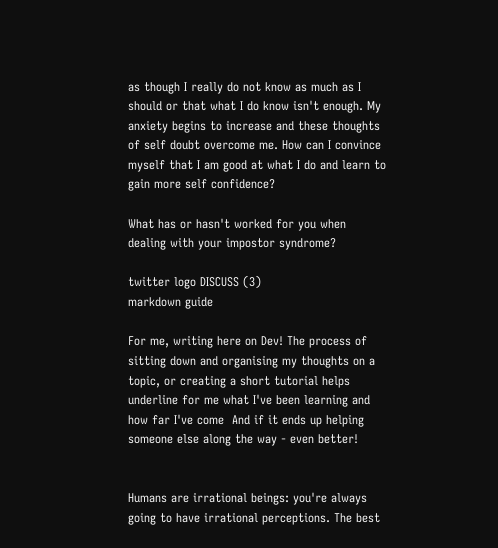as though I really do not know as much as I should or that what I do know isn't enough. My anxiety begins to increase and these thoughts of self doubt overcome me. How can I convince myself that I am good at what I do and learn to gain more self confidence?

What has or hasn't worked for you when dealing with your impostor syndrome?

twitter logo DISCUSS (3)
markdown guide

For me, writing here on Dev! The process of sitting down and organising my thoughts on a topic, or creating a short tutorial helps underline for me what I've been learning and how far I've come  And if it ends up helping someone else along the way - even better!


Humans are irrational beings: you're always going to have irrational perceptions. The best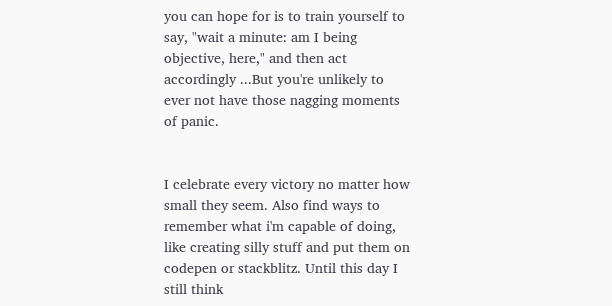you can hope for is to train yourself to say, "wait a minute: am I being objective, here," and then act accordingly ...But you're unlikely to ever not have those nagging moments of panic.


I celebrate every victory no matter how small they seem. Also find ways to remember what i'm capable of doing, like creating silly stuff and put them on codepen or stackblitz. Until this day I still think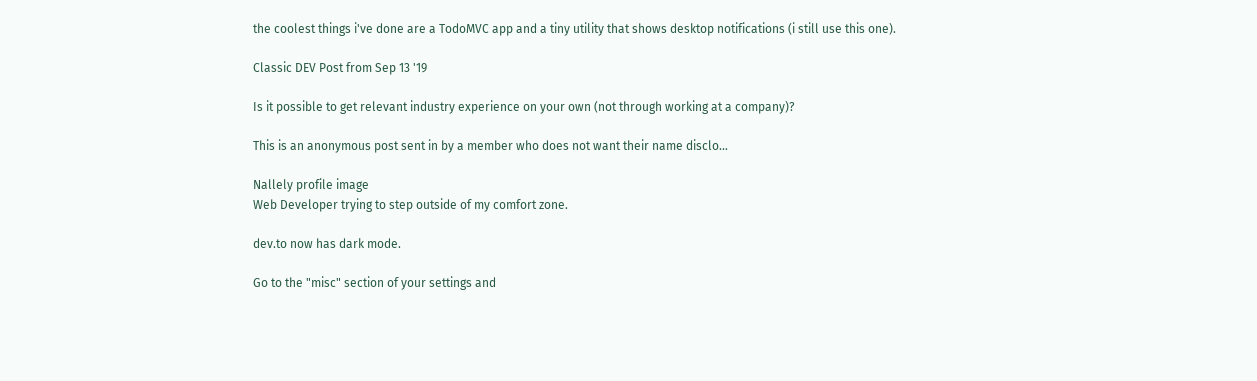the coolest things i've done are a TodoMVC app and a tiny utility that shows desktop notifications (i still use this one).

Classic DEV Post from Sep 13 '19

Is it possible to get relevant industry experience on your own (not through working at a company)?

This is an anonymous post sent in by a member who does not want their name disclo...

Nallely profile image
Web Developer trying to step outside of my comfort zone.

dev.to now has dark mode.

Go to the "misc" section of your settings and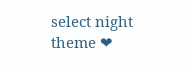select night theme ❤